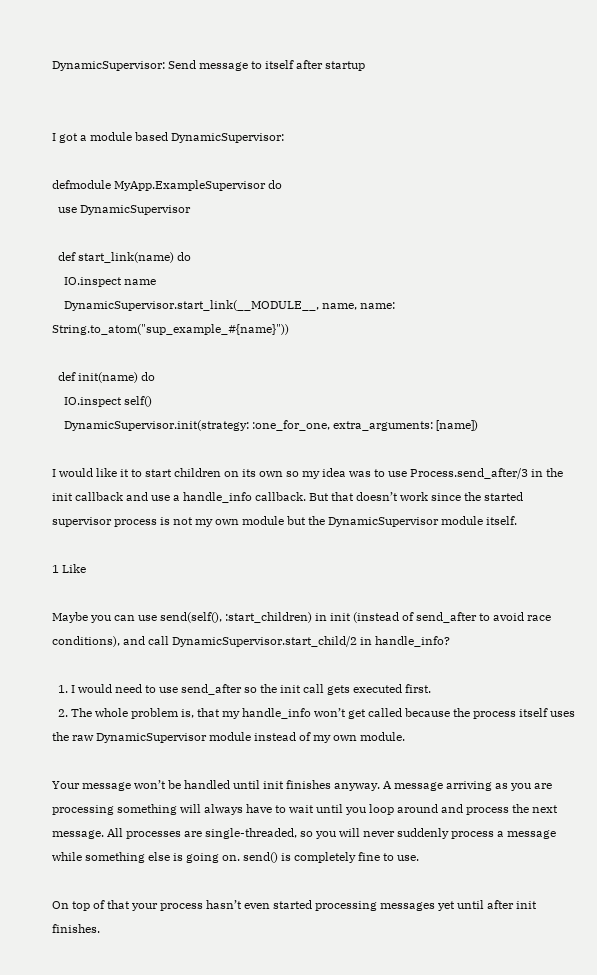DynamicSupervisor: Send message to itself after startup


I got a module based DynamicSupervisor:

defmodule MyApp.ExampleSupervisor do
  use DynamicSupervisor

  def start_link(name) do
    IO.inspect name
    DynamicSupervisor.start_link(__MODULE__, name, name: String.to_atom("sup_example_#{name}"))

  def init(name) do
    IO.inspect self()
    DynamicSupervisor.init(strategy: :one_for_one, extra_arguments: [name])

I would like it to start children on its own so my idea was to use Process.send_after/3 in the init callback and use a handle_info callback. But that doesn’t work since the started supervisor process is not my own module but the DynamicSupervisor module itself.

1 Like

Maybe you can use send(self(), :start_children) in init (instead of send_after to avoid race conditions), and call DynamicSupervisor.start_child/2 in handle_info?

  1. I would need to use send_after so the init call gets executed first.
  2. The whole problem is, that my handle_info won’t get called because the process itself uses the raw DynamicSupervisor module instead of my own module.

Your message won’t be handled until init finishes anyway. A message arriving as you are processing something will always have to wait until you loop around and process the next message. All processes are single-threaded, so you will never suddenly process a message while something else is going on. send() is completely fine to use.

On top of that your process hasn’t even started processing messages yet until after init finishes.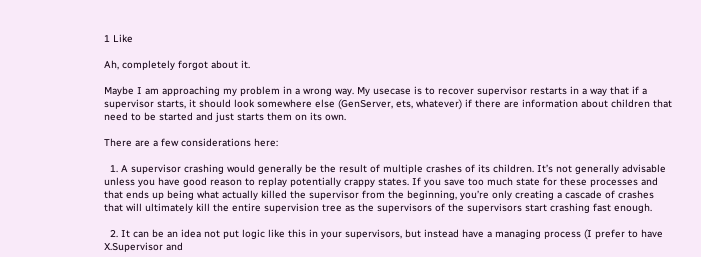1 Like

Ah, completely forgot about it.

Maybe I am approaching my problem in a wrong way. My usecase is to recover supervisor restarts in a way that if a supervisor starts, it should look somewhere else (GenServer, ets, whatever) if there are information about children that need to be started and just starts them on its own.

There are a few considerations here:

  1. A supervisor crashing would generally be the result of multiple crashes of its children. It’s not generally advisable unless you have good reason to replay potentially crappy states. If you save too much state for these processes and that ends up being what actually killed the supervisor from the beginning, you’re only creating a cascade of crashes that will ultimately kill the entire supervision tree as the supervisors of the supervisors start crashing fast enough.

  2. It can be an idea not put logic like this in your supervisors, but instead have a managing process (I prefer to have X.Supervisor and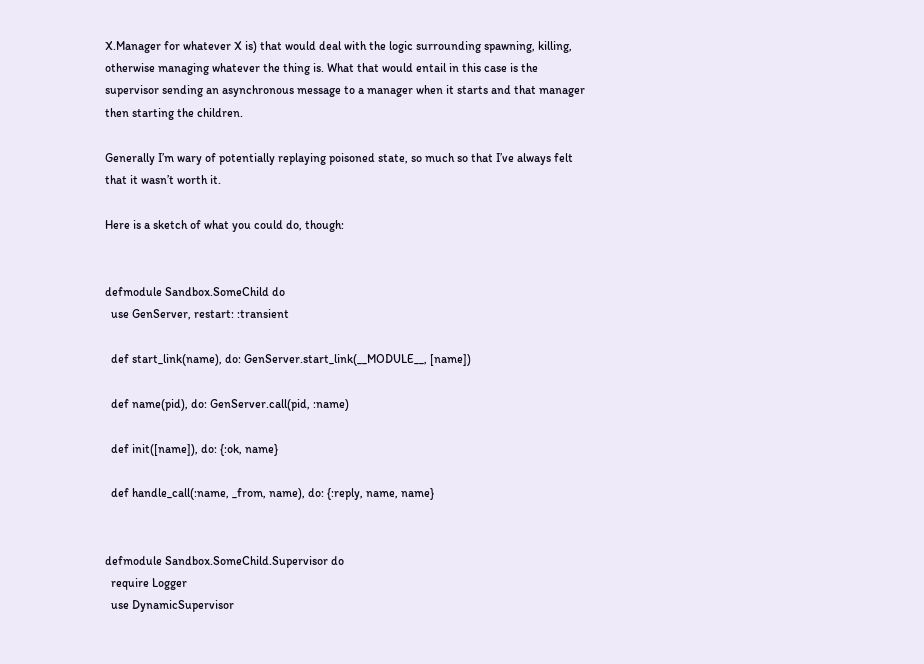X.Manager for whatever X is) that would deal with the logic surrounding spawning, killing, otherwise managing whatever the thing is. What that would entail in this case is the supervisor sending an asynchronous message to a manager when it starts and that manager then starting the children.

Generally I’m wary of potentially replaying poisoned state, so much so that I’ve always felt that it wasn’t worth it.

Here is a sketch of what you could do, though:


defmodule Sandbox.SomeChild do
  use GenServer, restart: :transient

  def start_link(name), do: GenServer.start_link(__MODULE__, [name])

  def name(pid), do: GenServer.call(pid, :name)

  def init([name]), do: {:ok, name}

  def handle_call(:name, _from, name), do: {:reply, name, name}


defmodule Sandbox.SomeChild.Supervisor do
  require Logger
  use DynamicSupervisor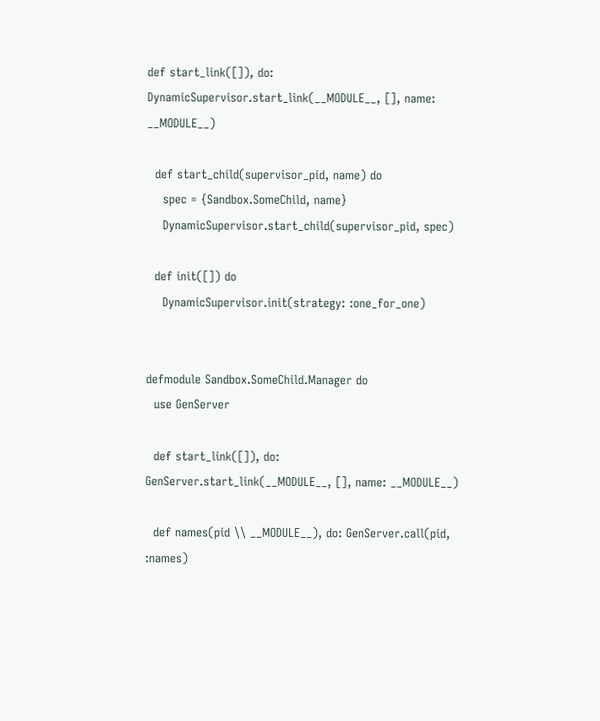def start_link([]), do: DynamicSupervisor.start_link(__MODULE__, [], name: __MODULE__)

  def start_child(supervisor_pid, name) do
    spec = {Sandbox.SomeChild, name}
    DynamicSupervisor.start_child(supervisor_pid, spec)

  def init([]) do
    DynamicSupervisor.init(strategy: :one_for_one)


defmodule Sandbox.SomeChild.Manager do
  use GenServer

  def start_link([]), do: GenServer.start_link(__MODULE__, [], name: __MODULE__)

  def names(pid \\ __MODULE__), do: GenServer.call(pid, :names)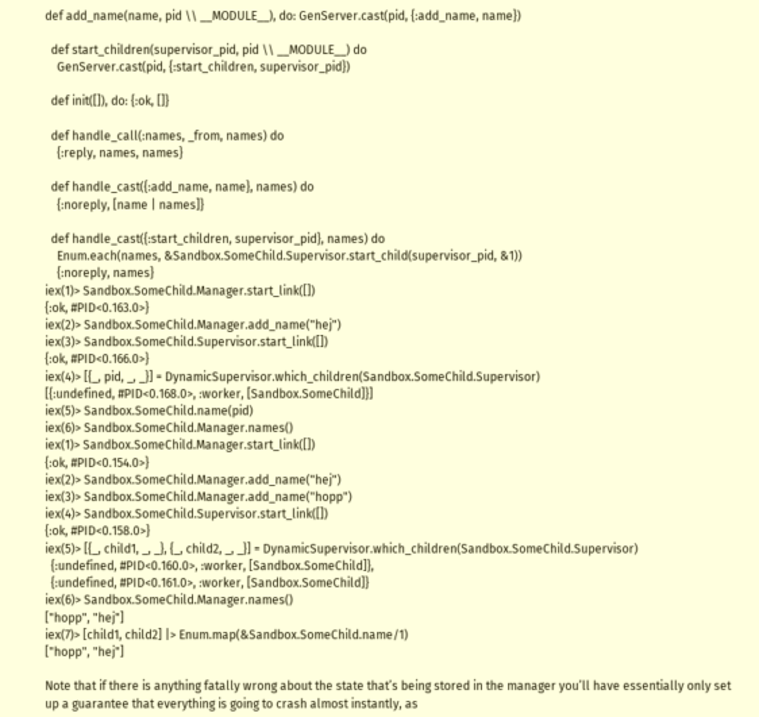def add_name(name, pid \\ __MODULE__), do: GenServer.cast(pid, {:add_name, name})

  def start_children(supervisor_pid, pid \\ __MODULE__) do
    GenServer.cast(pid, {:start_children, supervisor_pid})

  def init([]), do: {:ok, []}

  def handle_call(:names, _from, names) do
    {:reply, names, names}

  def handle_cast({:add_name, name}, names) do
    {:noreply, [name | names]}

  def handle_cast({:start_children, supervisor_pid}, names) do
    Enum.each(names, &Sandbox.SomeChild.Supervisor.start_child(supervisor_pid, &1))
    {:noreply, names}
iex(1)> Sandbox.SomeChild.Manager.start_link([])
{:ok, #PID<0.163.0>}
iex(2)> Sandbox.SomeChild.Manager.add_name("hej")
iex(3)> Sandbox.SomeChild.Supervisor.start_link([])
{:ok, #PID<0.166.0>}
iex(4)> [{_, pid, _, _}] = DynamicSupervisor.which_children(Sandbox.SomeChild.Supervisor)
[{:undefined, #PID<0.168.0>, :worker, [Sandbox.SomeChild]}]
iex(5)> Sandbox.SomeChild.name(pid)
iex(6)> Sandbox.SomeChild.Manager.names()
iex(1)> Sandbox.SomeChild.Manager.start_link([])
{:ok, #PID<0.154.0>}
iex(2)> Sandbox.SomeChild.Manager.add_name("hej")
iex(3)> Sandbox.SomeChild.Manager.add_name("hopp")
iex(4)> Sandbox.SomeChild.Supervisor.start_link([])
{:ok, #PID<0.158.0>}
iex(5)> [{_, child1, _, _}, {_, child2, _, _}] = DynamicSupervisor.which_children(Sandbox.SomeChild.Supervisor)
  {:undefined, #PID<0.160.0>, :worker, [Sandbox.SomeChild]},
  {:undefined, #PID<0.161.0>, :worker, [Sandbox.SomeChild]}
iex(6)> Sandbox.SomeChild.Manager.names()
["hopp", "hej"]
iex(7)> [child1, child2] |> Enum.map(&Sandbox.SomeChild.name/1)
["hopp", "hej"]

Note that if there is anything fatally wrong about the state that’s being stored in the manager you’ll have essentially only set up a guarantee that everything is going to crash almost instantly, as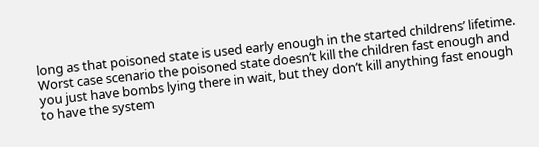long as that poisoned state is used early enough in the started childrens’ lifetime. Worst case scenario the poisoned state doesn’t kill the children fast enough and you just have bombs lying there in wait, but they don’t kill anything fast enough to have the system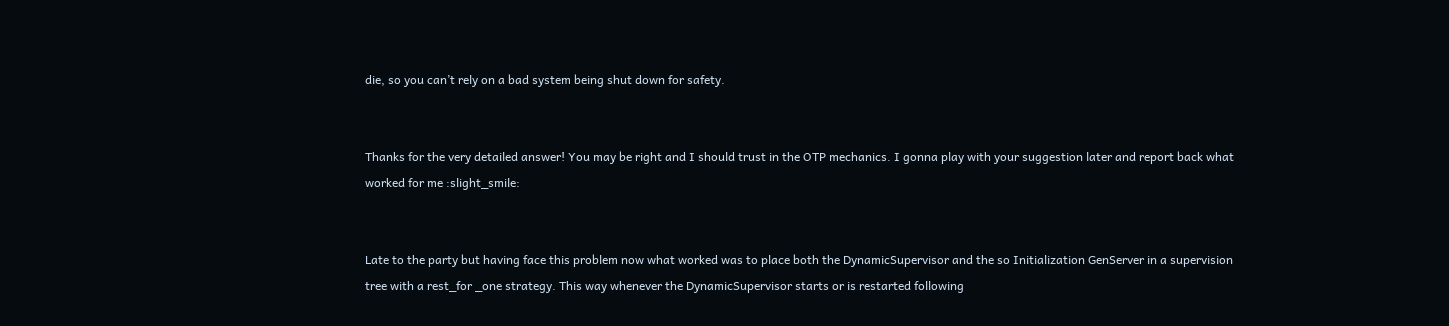die, so you can’t rely on a bad system being shut down for safety.


Thanks for the very detailed answer! You may be right and I should trust in the OTP mechanics. I gonna play with your suggestion later and report back what worked for me :slight_smile:


Late to the party but having face this problem now what worked was to place both the DynamicSupervisor and the so Initialization GenServer in a supervision tree with a rest_for _one strategy. This way whenever the DynamicSupervisor starts or is restarted following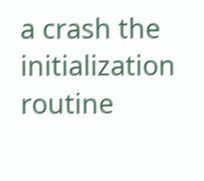a crash the initialization routine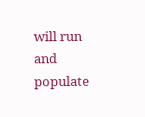will run and populate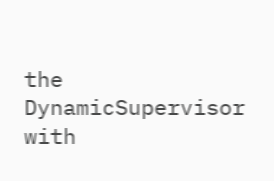the DynamicSupervisor with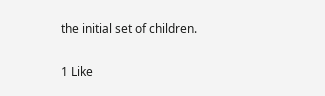the initial set of children.

1 Like